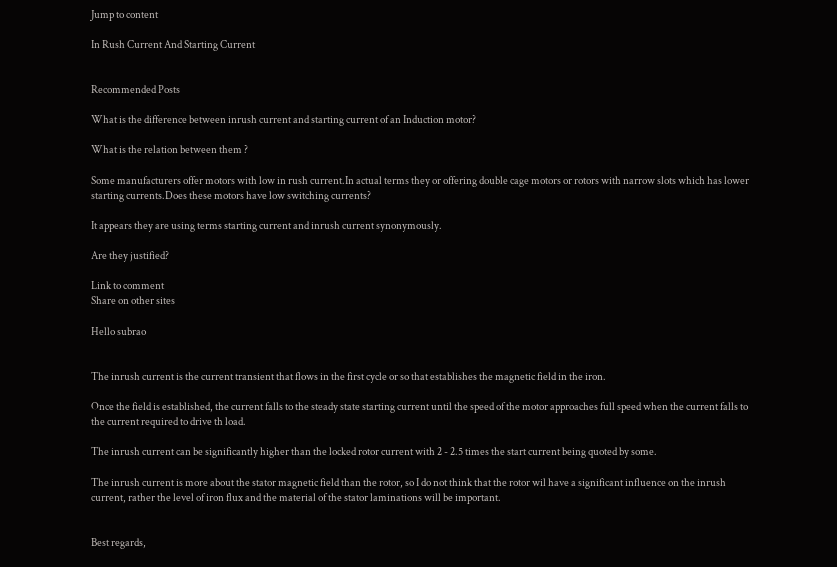Jump to content

In Rush Current And Starting Current


Recommended Posts

What is the difference between inrush current and starting current of an Induction motor?

What is the relation between them ?

Some manufacturers offer motors with low in rush current.In actual terms they or offering double cage motors or rotors with narrow slots which has lower starting currents.Does these motors have low switching currents?

It appears they are using terms starting current and inrush current synonymously.

Are they justified?

Link to comment
Share on other sites

Hello subrao


The inrush current is the current transient that flows in the first cycle or so that establishes the magnetic field in the iron.

Once the field is established, the current falls to the steady state starting current until the speed of the motor approaches full speed when the current falls to the current required to drive th load.

The inrush current can be significantly higher than the locked rotor current with 2 - 2.5 times the start current being quoted by some.

The inrush current is more about the stator magnetic field than the rotor, so I do not think that the rotor wil have a significant influence on the inrush current, rather the level of iron flux and the material of the stator laminations will be important.


Best regards,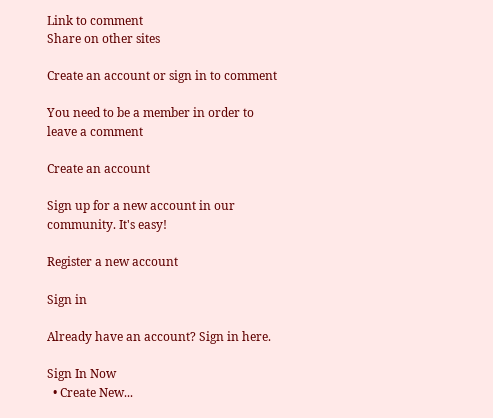Link to comment
Share on other sites

Create an account or sign in to comment

You need to be a member in order to leave a comment

Create an account

Sign up for a new account in our community. It's easy!

Register a new account

Sign in

Already have an account? Sign in here.

Sign In Now
  • Create New...